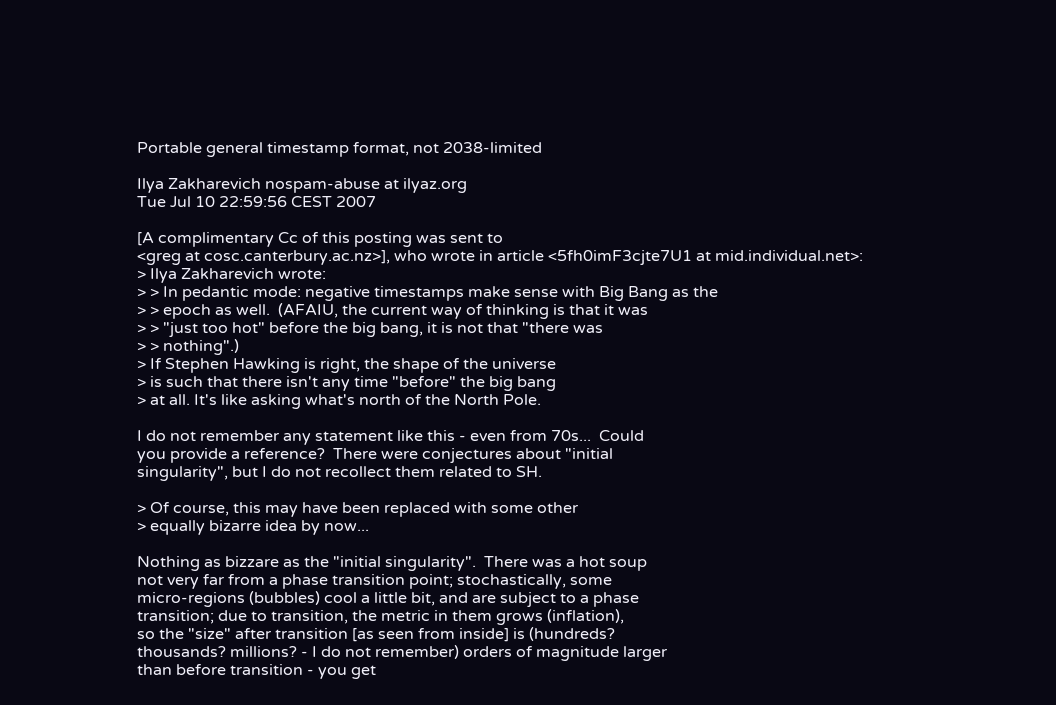Portable general timestamp format, not 2038-limited

Ilya Zakharevich nospam-abuse at ilyaz.org
Tue Jul 10 22:59:56 CEST 2007

[A complimentary Cc of this posting was sent to
<greg at cosc.canterbury.ac.nz>], who wrote in article <5fh0imF3cjte7U1 at mid.individual.net>:
> Ilya Zakharevich wrote:
> > In pedantic mode: negative timestamps make sense with Big Bang as the
> > epoch as well.  (AFAIU, the current way of thinking is that it was
> > "just too hot" before the big bang, it is not that "there was
> > nothing".)
> If Stephen Hawking is right, the shape of the universe
> is such that there isn't any time "before" the big bang
> at all. It's like asking what's north of the North Pole.

I do not remember any statement like this - even from 70s...  Could
you provide a reference?  There were conjectures about "initial
singularity", but I do not recollect them related to SH.

> Of course, this may have been replaced with some other
> equally bizarre idea by now...

Nothing as bizzare as the "initial singularity".  There was a hot soup
not very far from a phase transition point; stochastically, some
micro-regions (bubbles) cool a little bit, and are subject to a phase
transition; due to transition, the metric in them grows (inflation),
so the "size" after transition [as seen from inside] is (hundreds?
thousands? millions? - I do not remember) orders of magnitude larger
than before transition - you get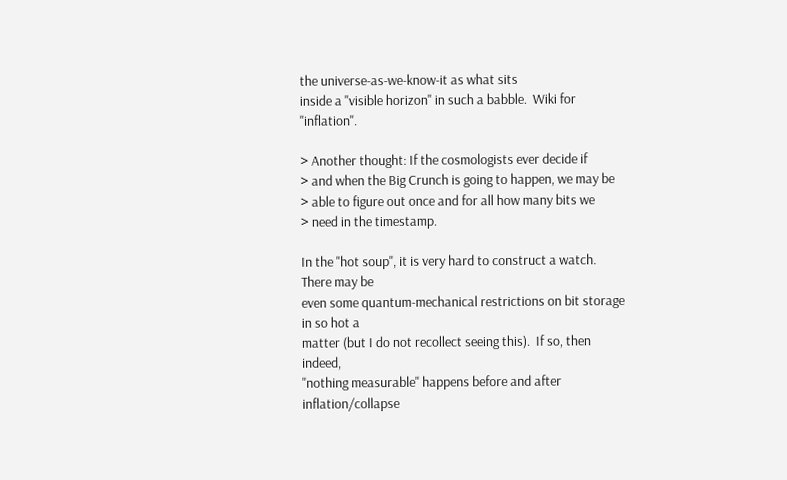the universe-as-we-know-it as what sits
inside a "visible horizon" in such a babble.  Wiki for "inflation".

> Another thought: If the cosmologists ever decide if
> and when the Big Crunch is going to happen, we may be
> able to figure out once and for all how many bits we
> need in the timestamp.

In the "hot soup", it is very hard to construct a watch.  There may be
even some quantum-mechanical restrictions on bit storage in so hot a
matter (but I do not recollect seeing this).  If so, then indeed,
"nothing measurable" happens before and after inflation/collapse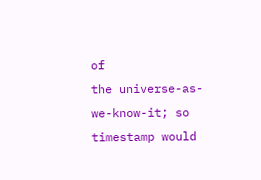of
the universe-as-we-know-it; so timestamp would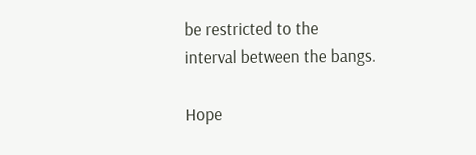be restricted to the
interval between the bangs.

Hope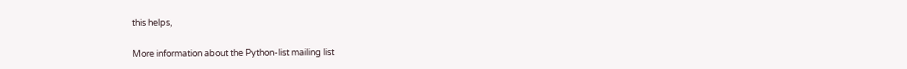this helps,

More information about the Python-list mailing list